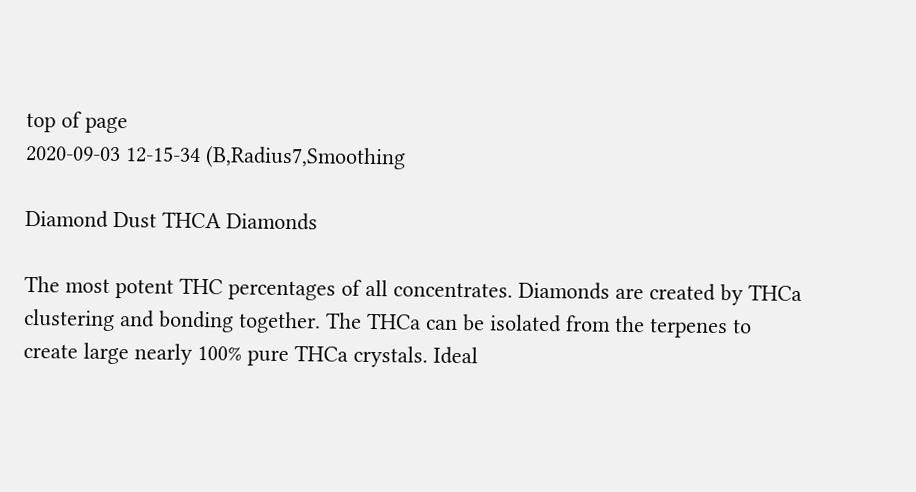top of page
2020-09-03 12-15-34 (B,Radius7,Smoothing

Diamond Dust THCA Diamonds

The most potent THC percentages of all concentrates. Diamonds are created by THCa clustering and bonding together. The THCa can be isolated from the terpenes to create large nearly 100% pure THCa crystals. Ideal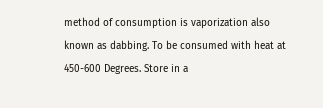method of consumption is vaporization also known as dabbing. To be consumed with heat at 450-600 Degrees. Store in a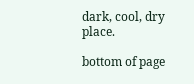dark, cool, dry place.

bottom of page